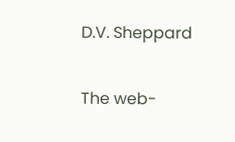D.V. Sheppard

The web-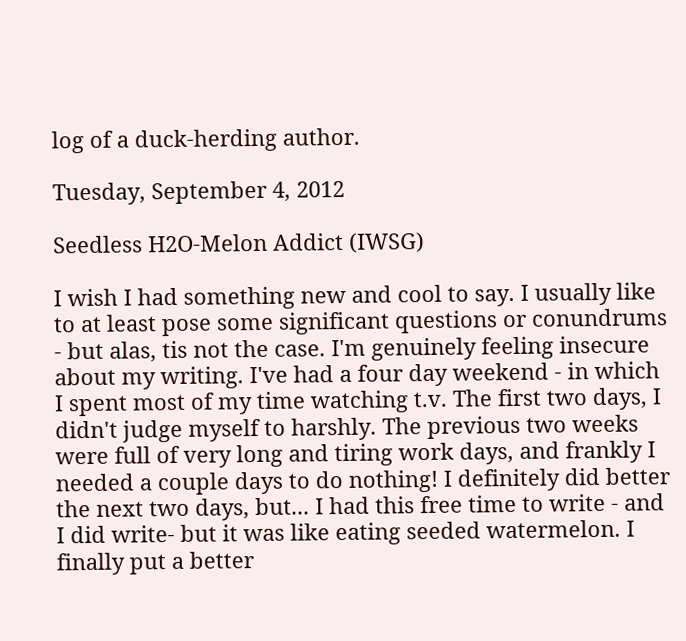log of a duck-herding author.

Tuesday, September 4, 2012

Seedless H2O-Melon Addict (IWSG)

I wish I had something new and cool to say. I usually like to at least pose some significant questions or conundrums - but alas, tis not the case. I'm genuinely feeling insecure about my writing. I've had a four day weekend - in which I spent most of my time watching t.v. The first two days, I didn't judge myself to harshly. The previous two weeks were full of very long and tiring work days, and frankly I needed a couple days to do nothing! I definitely did better the next two days, but... I had this free time to write - and I did write- but it was like eating seeded watermelon. I finally put a better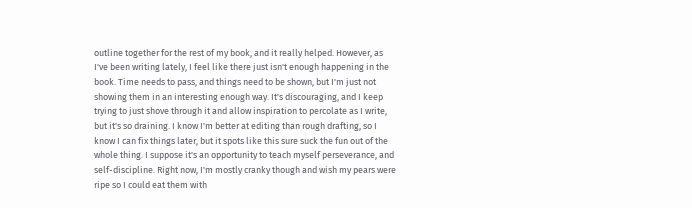outline together for the rest of my book, and it really helped. However, as I've been writing lately, I feel like there just isn't enough happening in the book. Time needs to pass, and things need to be shown, but I'm just not showing them in an interesting enough way. It's discouraging, and I keep trying to just shove through it and allow inspiration to percolate as I write, but it's so draining. I know I'm better at editing than rough drafting, so I know I can fix things later, but it spots like this sure suck the fun out of the whole thing. I suppose it's an opportunity to teach myself perseverance, and self-discipline. Right now, I'm mostly cranky though and wish my pears were ripe so I could eat them with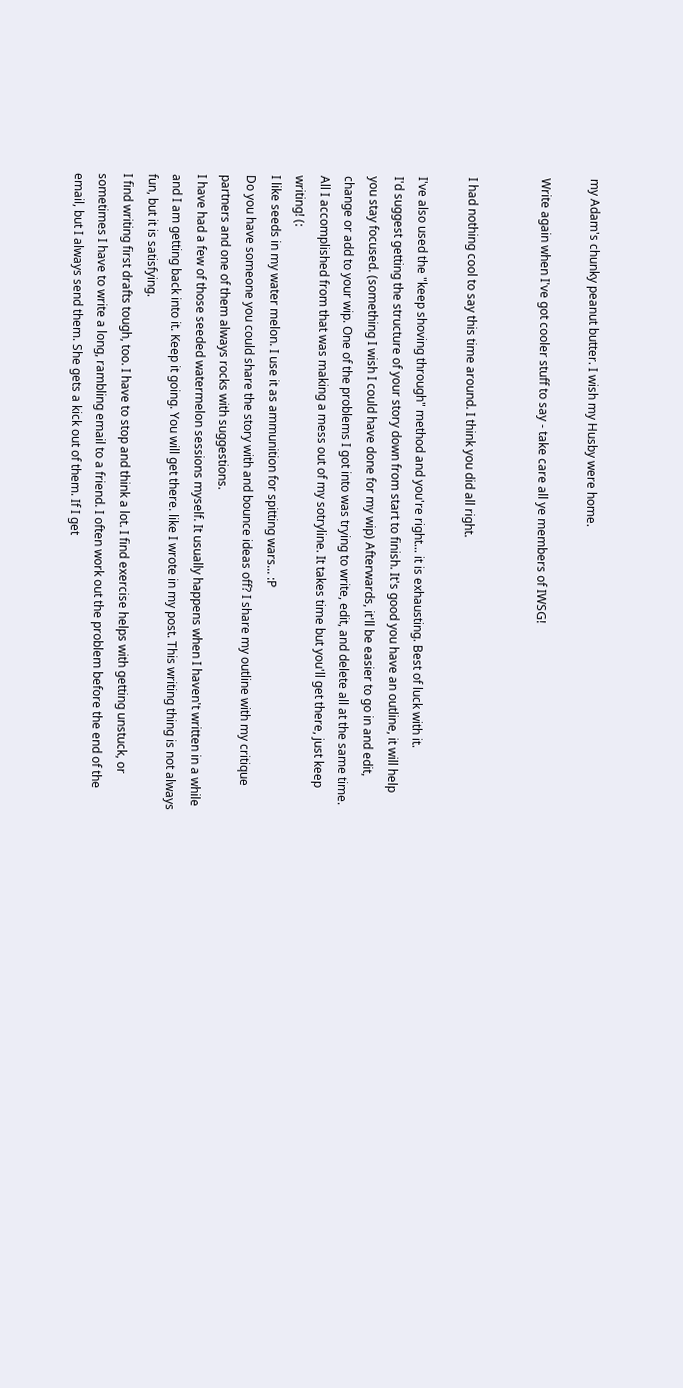my Adam's chunky peanut butter. I wish my Husby were home.

Write again when I've got cooler stuff to say - take care all ye members of IWSG!


I had nothing cool to say this time around. I think you did all right.

I've also used the "keep shoving through" method and you're right... it is exhausting. Best of luck with it.
I'd suggest getting the structure of your story down from start to finish. It's good you have an outline, it will help you stay focused. (something I wish I could have done for my wip) Afterwards, it'll be easier to go in and edit, change or add to your wip. One of the problems I got into was trying to write, edit, and delete all at the same time. All I accomplished from that was making a mess out of my sotryline. It takes time but you'll get there, just keep writing! (:
I like seeds in my water melon. I use it as ammunition for spitting wars... :P
Do you have someone you could share the story with and bounce ideas off? I share my outline with my critique partners and one of them always rocks with suggestions.
I have had a few of those seeded watermelon sessions myself. It usually happens when I haven't written in a while and I am getting back into it. Keep it going. You will get there. like I wrote in my post. This writing thing is not always fun, but it is satisfying.
I find writing first drafts tough, too. I have to stop and think a lot. I find exercise helps with getting unstuck, or sometimes I have to write a long, rambling email to a friend. I often work out the problem before the end of the email, but I always send them. She gets a kick out of them. If I get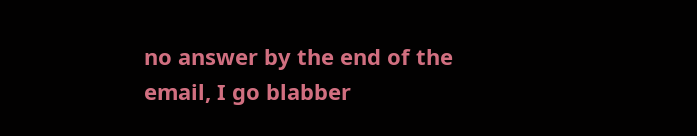no answer by the end of the email, I go blabber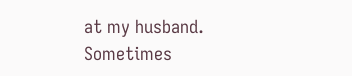at my husband. Sometimes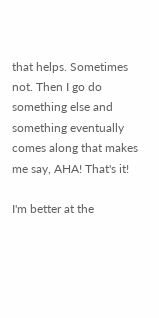that helps. Sometimes not. Then I go do something else and something eventually comes along that makes me say, AHA! That's it!

I'm better at the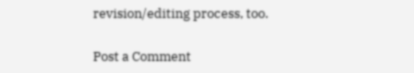revision/editing process, too.

Post a Comment